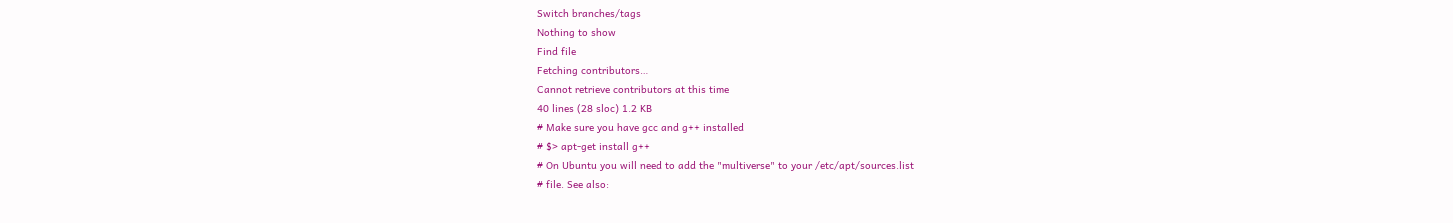Switch branches/tags
Nothing to show
Find file
Fetching contributors…
Cannot retrieve contributors at this time
40 lines (28 sloc) 1.2 KB
# Make sure you have gcc and g++ installed
# $> apt-get install g++
# On Ubuntu you will need to add the "multiverse" to your /etc/apt/sources.list
# file. See also: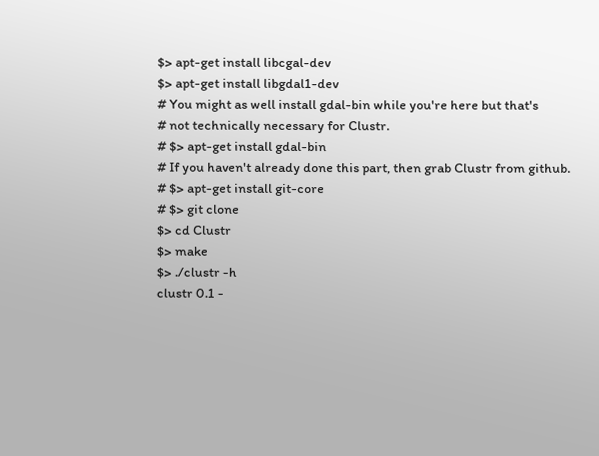$> apt-get install libcgal-dev
$> apt-get install libgdal1-dev
# You might as well install gdal-bin while you're here but that's
# not technically necessary for Clustr.
# $> apt-get install gdal-bin
# If you haven't already done this part, then grab Clustr from github.
# $> apt-get install git-core
# $> git clone
$> cd Clustr
$> make
$> ./clustr -h
clustr 0.1 -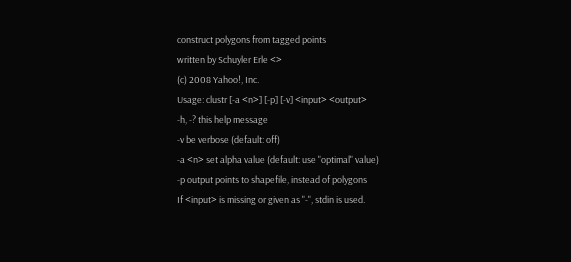construct polygons from tagged points
written by Schuyler Erle <>
(c) 2008 Yahoo!, Inc.
Usage: clustr [-a <n>] [-p] [-v] <input> <output>
-h, -? this help message
-v be verbose (default: off)
-a <n> set alpha value (default: use "optimal" value)
-p output points to shapefile, instead of polygons
If <input> is missing or given as "-", stdin is used.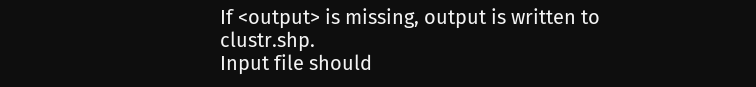If <output> is missing, output is written to clustr.shp.
Input file should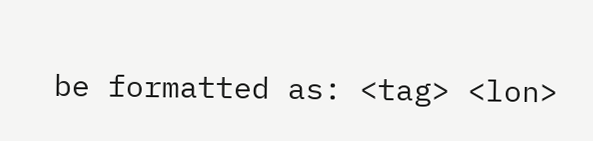be formatted as: <tag> <lon>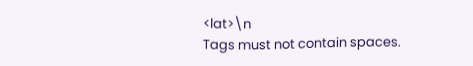<lat>\n
Tags must not contain spaces.